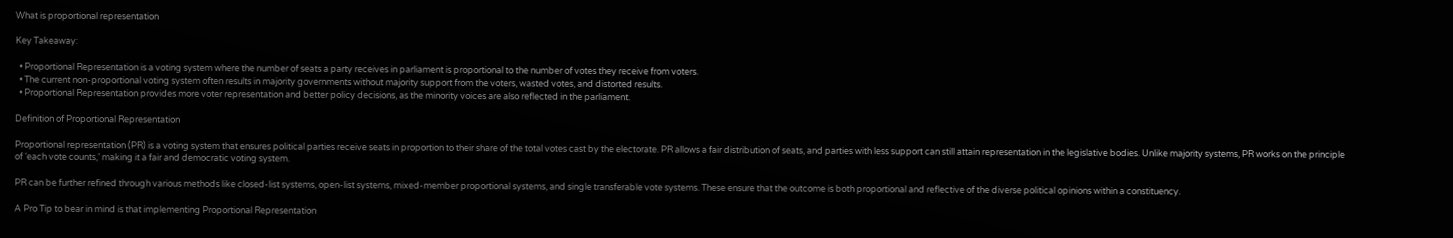What is proportional representation

Key Takeaway:

  • Proportional Representation is a voting system where the number of seats a party receives in parliament is proportional to the number of votes they receive from voters.
  • The current non-proportional voting system often results in majority governments without majority support from the voters, wasted votes, and distorted results.
  • Proportional Representation provides more voter representation and better policy decisions, as the minority voices are also reflected in the parliament.

Definition of Proportional Representation

Proportional representation (PR) is a voting system that ensures political parties receive seats in proportion to their share of the total votes cast by the electorate. PR allows a fair distribution of seats, and parties with less support can still attain representation in the legislative bodies. Unlike majority systems, PR works on the principle of ‘each vote counts,’ making it a fair and democratic voting system.

PR can be further refined through various methods like closed-list systems, open-list systems, mixed-member proportional systems, and single transferable vote systems. These ensure that the outcome is both proportional and reflective of the diverse political opinions within a constituency.

A Pro Tip to bear in mind is that implementing Proportional Representation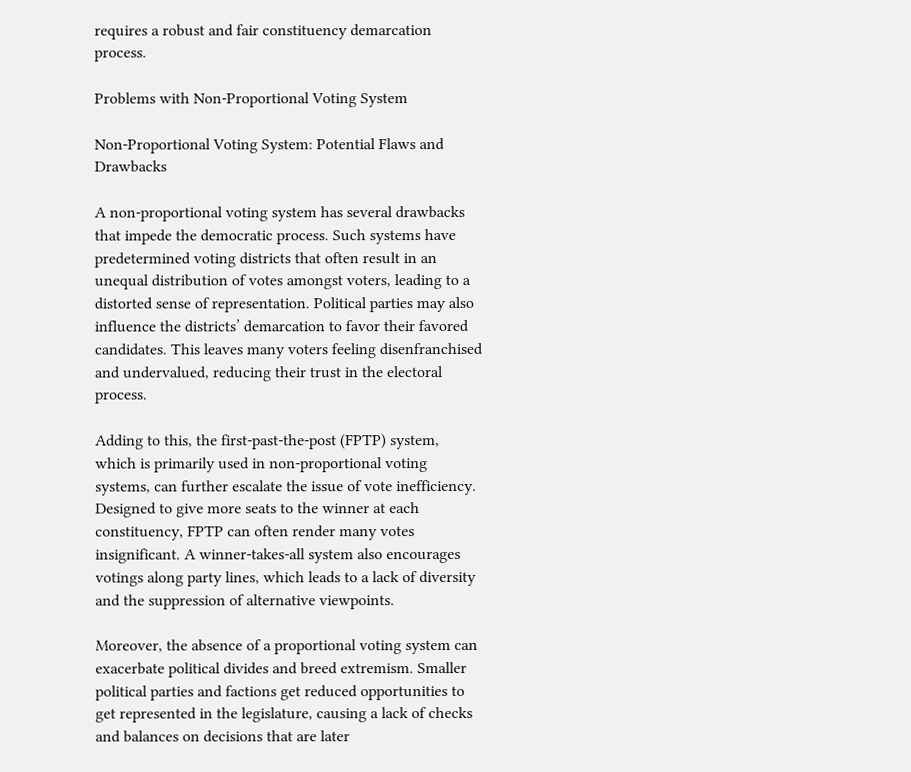requires a robust and fair constituency demarcation process.

Problems with Non-Proportional Voting System

Non-Proportional Voting System: Potential Flaws and Drawbacks

A non-proportional voting system has several drawbacks that impede the democratic process. Such systems have predetermined voting districts that often result in an unequal distribution of votes amongst voters, leading to a distorted sense of representation. Political parties may also influence the districts’ demarcation to favor their favored candidates. This leaves many voters feeling disenfranchised and undervalued, reducing their trust in the electoral process.

Adding to this, the first-past-the-post (FPTP) system, which is primarily used in non-proportional voting systems, can further escalate the issue of vote inefficiency. Designed to give more seats to the winner at each constituency, FPTP can often render many votes insignificant. A winner-takes-all system also encourages votings along party lines, which leads to a lack of diversity and the suppression of alternative viewpoints.

Moreover, the absence of a proportional voting system can exacerbate political divides and breed extremism. Smaller political parties and factions get reduced opportunities to get represented in the legislature, causing a lack of checks and balances on decisions that are later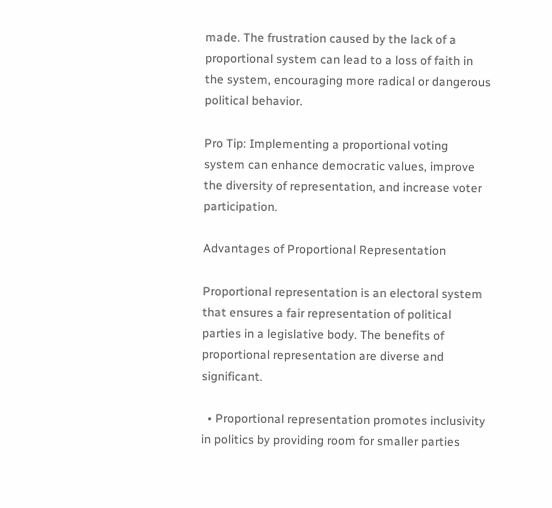made. The frustration caused by the lack of a proportional system can lead to a loss of faith in the system, encouraging more radical or dangerous political behavior.

Pro Tip: Implementing a proportional voting system can enhance democratic values, improve the diversity of representation, and increase voter participation.

Advantages of Proportional Representation

Proportional representation is an electoral system that ensures a fair representation of political parties in a legislative body. The benefits of proportional representation are diverse and significant.

  • Proportional representation promotes inclusivity in politics by providing room for smaller parties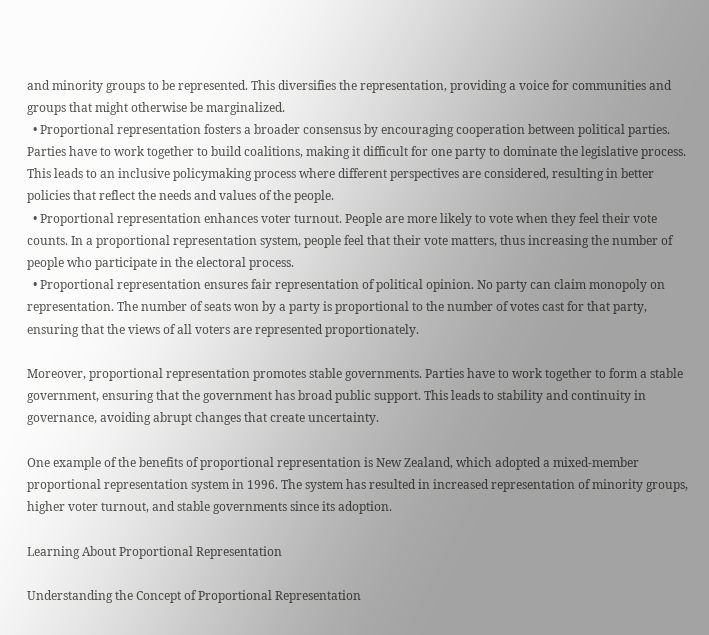and minority groups to be represented. This diversifies the representation, providing a voice for communities and groups that might otherwise be marginalized.
  • Proportional representation fosters a broader consensus by encouraging cooperation between political parties. Parties have to work together to build coalitions, making it difficult for one party to dominate the legislative process. This leads to an inclusive policymaking process where different perspectives are considered, resulting in better policies that reflect the needs and values of the people.
  • Proportional representation enhances voter turnout. People are more likely to vote when they feel their vote counts. In a proportional representation system, people feel that their vote matters, thus increasing the number of people who participate in the electoral process.
  • Proportional representation ensures fair representation of political opinion. No party can claim monopoly on representation. The number of seats won by a party is proportional to the number of votes cast for that party, ensuring that the views of all voters are represented proportionately.

Moreover, proportional representation promotes stable governments. Parties have to work together to form a stable government, ensuring that the government has broad public support. This leads to stability and continuity in governance, avoiding abrupt changes that create uncertainty.

One example of the benefits of proportional representation is New Zealand, which adopted a mixed-member proportional representation system in 1996. The system has resulted in increased representation of minority groups, higher voter turnout, and stable governments since its adoption.

Learning About Proportional Representation

Understanding the Concept of Proportional Representation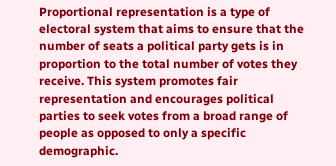Proportional representation is a type of electoral system that aims to ensure that the number of seats a political party gets is in proportion to the total number of votes they receive. This system promotes fair representation and encourages political parties to seek votes from a broad range of people as opposed to only a specific demographic.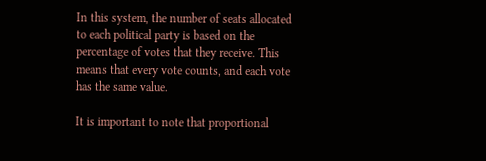In this system, the number of seats allocated to each political party is based on the percentage of votes that they receive. This means that every vote counts, and each vote has the same value.

It is important to note that proportional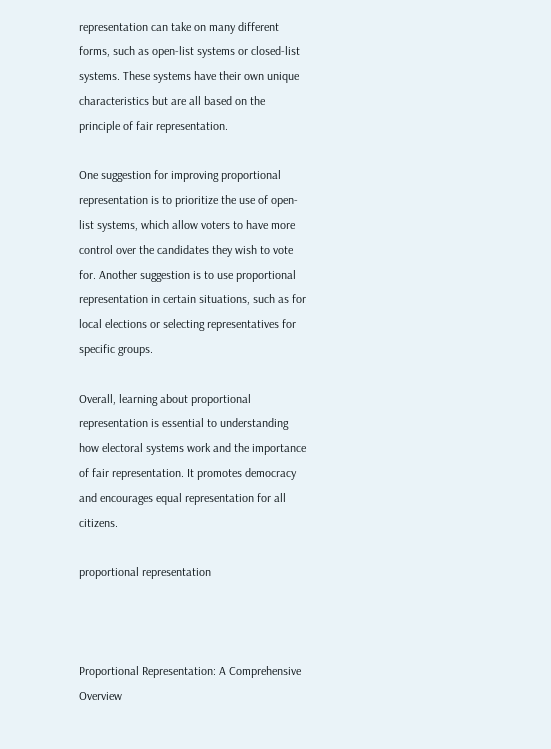representation can take on many different forms, such as open-list systems or closed-list systems. These systems have their own unique characteristics but are all based on the principle of fair representation.

One suggestion for improving proportional representation is to prioritize the use of open-list systems, which allow voters to have more control over the candidates they wish to vote for. Another suggestion is to use proportional representation in certain situations, such as for local elections or selecting representatives for specific groups.

Overall, learning about proportional representation is essential to understanding how electoral systems work and the importance of fair representation. It promotes democracy and encourages equal representation for all citizens.

proportional representation



Proportional Representation: A Comprehensive Overview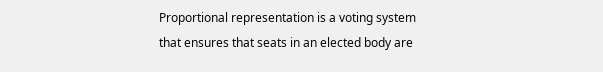Proportional representation is a voting system that ensures that seats in an elected body are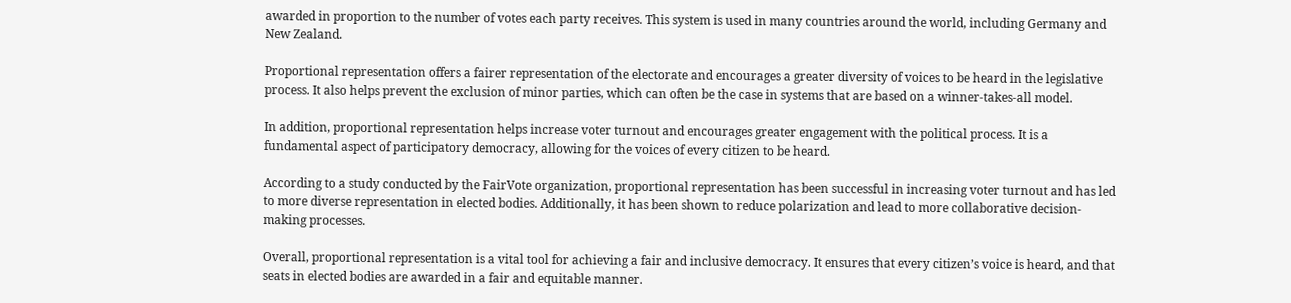awarded in proportion to the number of votes each party receives. This system is used in many countries around the world, including Germany and New Zealand.

Proportional representation offers a fairer representation of the electorate and encourages a greater diversity of voices to be heard in the legislative process. It also helps prevent the exclusion of minor parties, which can often be the case in systems that are based on a winner-takes-all model.

In addition, proportional representation helps increase voter turnout and encourages greater engagement with the political process. It is a fundamental aspect of participatory democracy, allowing for the voices of every citizen to be heard.

According to a study conducted by the FairVote organization, proportional representation has been successful in increasing voter turnout and has led to more diverse representation in elected bodies. Additionally, it has been shown to reduce polarization and lead to more collaborative decision-making processes.

Overall, proportional representation is a vital tool for achieving a fair and inclusive democracy. It ensures that every citizen’s voice is heard, and that seats in elected bodies are awarded in a fair and equitable manner.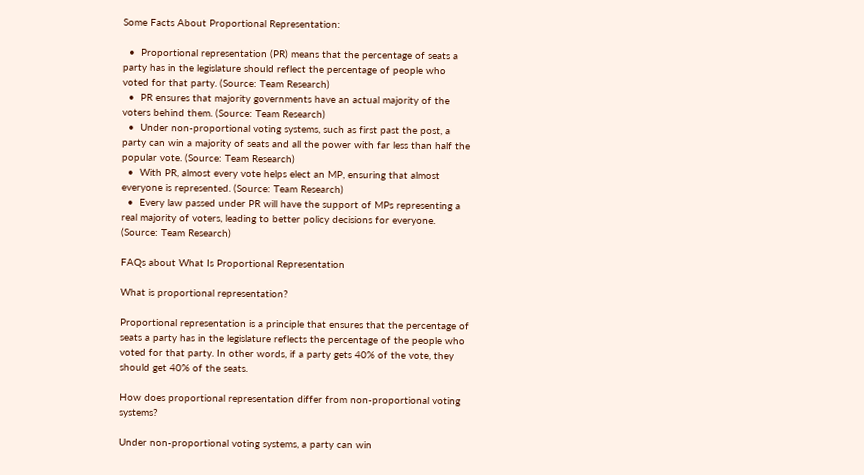Some Facts About Proportional Representation:

  •  Proportional representation (PR) means that the percentage of seats a party has in the legislature should reflect the percentage of people who voted for that party. (Source: Team Research)
  •  PR ensures that majority governments have an actual majority of the voters behind them. (Source: Team Research)
  •  Under non-proportional voting systems, such as first past the post, a party can win a majority of seats and all the power with far less than half the popular vote. (Source: Team Research)
  •  With PR, almost every vote helps elect an MP, ensuring that almost everyone is represented. (Source: Team Research)
  •  Every law passed under PR will have the support of MPs representing a real majority of voters, leading to better policy decisions for everyone. (Source: Team Research)

FAQs about What Is Proportional Representation

What is proportional representation?

Proportional representation is a principle that ensures that the percentage of seats a party has in the legislature reflects the percentage of the people who voted for that party. In other words, if a party gets 40% of the vote, they should get 40% of the seats.

How does proportional representation differ from non-proportional voting systems?

Under non-proportional voting systems, a party can win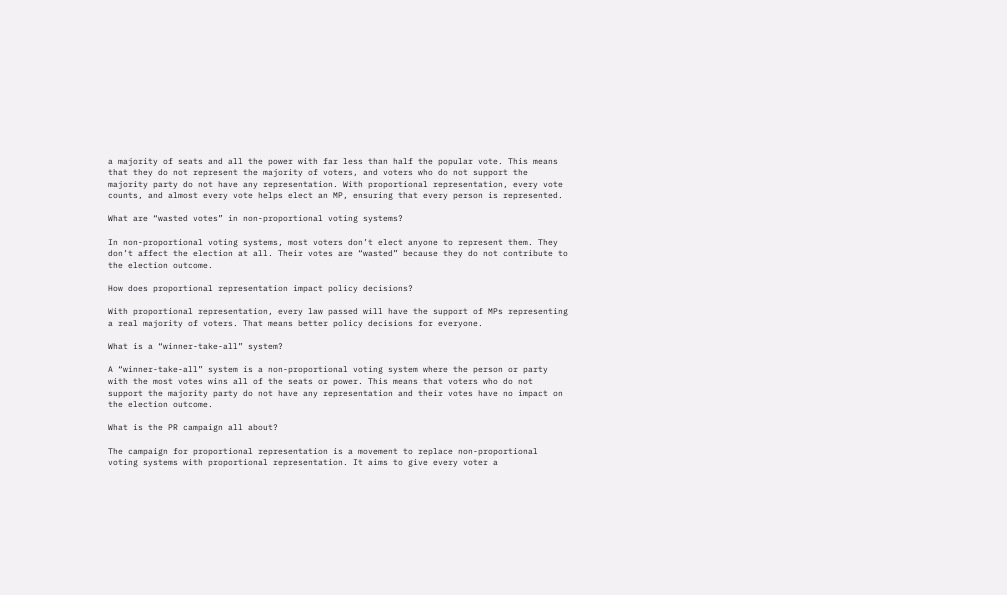a majority of seats and all the power with far less than half the popular vote. This means that they do not represent the majority of voters, and voters who do not support the majority party do not have any representation. With proportional representation, every vote counts, and almost every vote helps elect an MP, ensuring that every person is represented.

What are “wasted votes” in non-proportional voting systems?

In non-proportional voting systems, most voters don’t elect anyone to represent them. They don’t affect the election at all. Their votes are “wasted” because they do not contribute to the election outcome.

How does proportional representation impact policy decisions?

With proportional representation, every law passed will have the support of MPs representing a real majority of voters. That means better policy decisions for everyone.

What is a “winner-take-all” system?

A “winner-take-all” system is a non-proportional voting system where the person or party with the most votes wins all of the seats or power. This means that voters who do not support the majority party do not have any representation and their votes have no impact on the election outcome.

What is the PR campaign all about?

The campaign for proportional representation is a movement to replace non-proportional voting systems with proportional representation. It aims to give every voter a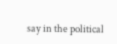say in the political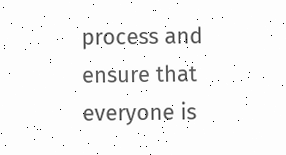process and ensure that everyone is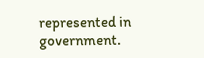represented in government.